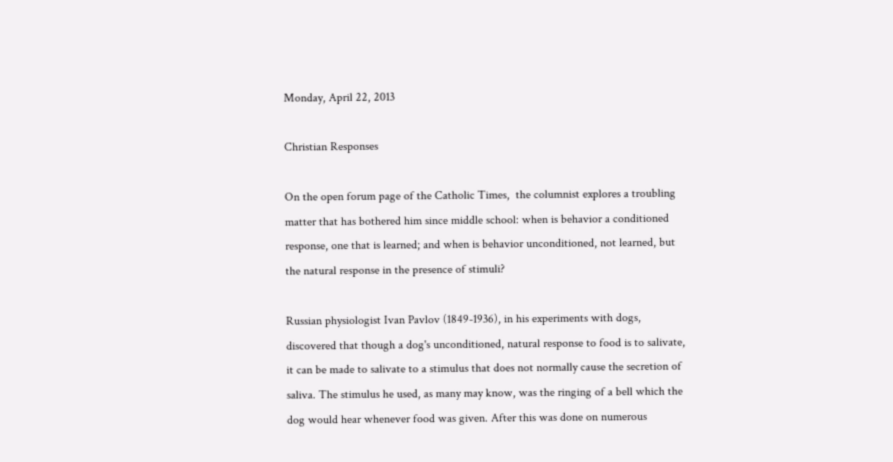Monday, April 22, 2013

Christian Responses

On the open forum page of the Catholic Times,  the columnist explores a troubling matter that has bothered him since middle school: when is behavior a conditioned response, one that is learned; and when is behavior unconditioned, not learned, but the natural response in the presence of stimuli?

Russian physiologist Ivan Pavlov (1849-1936), in his experiments with dogs, discovered that though a dog's unconditioned, natural response to food is to salivate, it can be made to salivate to a stimulus that does not normally cause the secretion of saliva. The stimulus he used, as many may know, was the ringing of a bell which the dog would hear whenever food was given. After this was done on numerous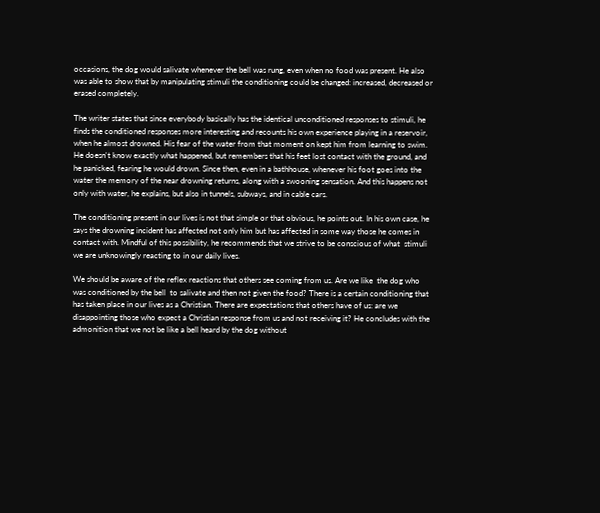occasions, the dog would salivate whenever the bell was rung, even when no food was present. He also was able to show that by manipulating stimuli the conditioning could be changed: increased, decreased or erased completely.

The writer states that since everybody basically has the identical unconditioned responses to stimuli, he finds the conditioned responses more interesting and recounts his own experience playing in a reservoir, when he almost drowned. His fear of the water from that moment on kept him from learning to swim. He doesn't know exactly what happened, but remembers that his feet lost contact with the ground, and he panicked, fearing he would drown. Since then, even in a bathhouse, whenever his foot goes into the water the memory of the near drowning returns, along with a swooning sensation. And this happens not only with water, he explains, but also in tunnels, subways, and in cable cars.

The conditioning present in our lives is not that simple or that obvious, he points out. In his own case, he says the drowning incident has affected not only him but has affected in some way those he comes in contact with. Mindful of this possibility, he recommends that we strive to be conscious of what  stimuli we are unknowingly reacting to in our daily lives.

We should be aware of the reflex reactions that others see coming from us. Are we like  the dog who was conditioned by the bell  to salivate and then not given the food? There is a certain conditioning that has taken place in our lives as a Christian. There are expectations that others have of us: are we  disappointing those who expect a Christian response from us and not receiving it? He concludes with the admonition that we not be like a bell heard by the dog without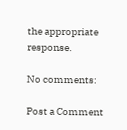the appropriate response.

No comments:

Post a Comment